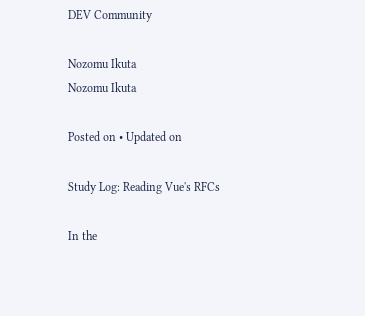DEV Community

Nozomu Ikuta
Nozomu Ikuta

Posted on • Updated on

Study Log: Reading Vue's RFCs

In the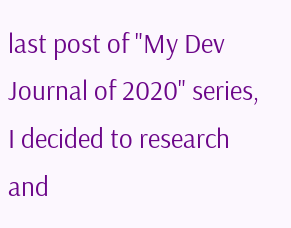last post of "My Dev Journal of 2020" series, I decided to research and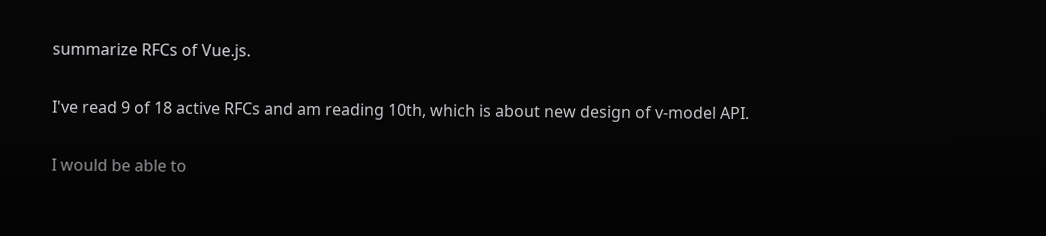summarize RFCs of Vue.js.

I've read 9 of 18 active RFCs and am reading 10th, which is about new design of v-model API.

I would be able to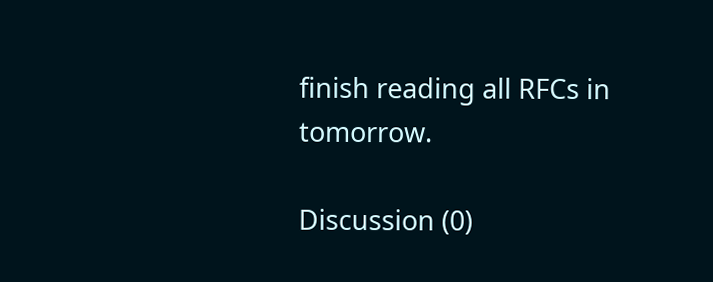finish reading all RFCs in tomorrow.

Discussion (0)